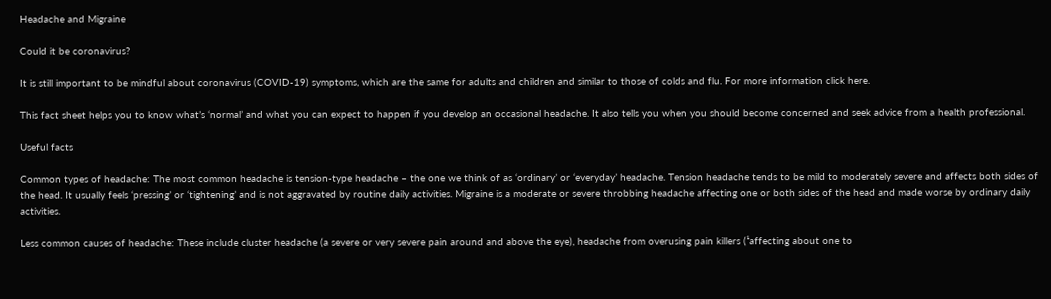Headache and Migraine

Could it be coronavirus?

It is still important to be mindful about coronavirus (COVID-19) symptoms, which are the same for adults and children and similar to those of colds and flu. For more information click here.

This fact sheet helps you to know what’s ‘normal’ and what you can expect to happen if you develop an occasional headache. It also tells you when you should become concerned and seek advice from a health professional.

Useful facts

Common types of headache: The most common headache is tension-type headache – the one we think of as ‘ordinary’ or ‘everyday’ headache. Tension headache tends to be mild to moderately severe and affects both sides of the head. It usually feels ‘pressing’ or ‘tightening’ and is not aggravated by routine daily activities. Migraine is a moderate or severe throbbing headache affecting one or both sides of the head and made worse by ordinary daily activities.

Less common causes of headache: These include cluster headache (a severe or very severe pain around and above the eye), headache from overusing pain killers (¹affecting about one to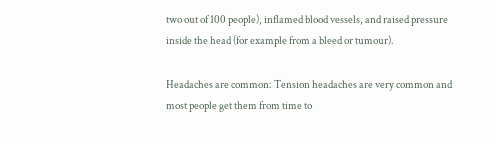two out of 100 people), inflamed blood vessels, and raised pressure inside the head (for example from a bleed or tumour).

Headaches are common: Tension headaches are very common and most people get them from time to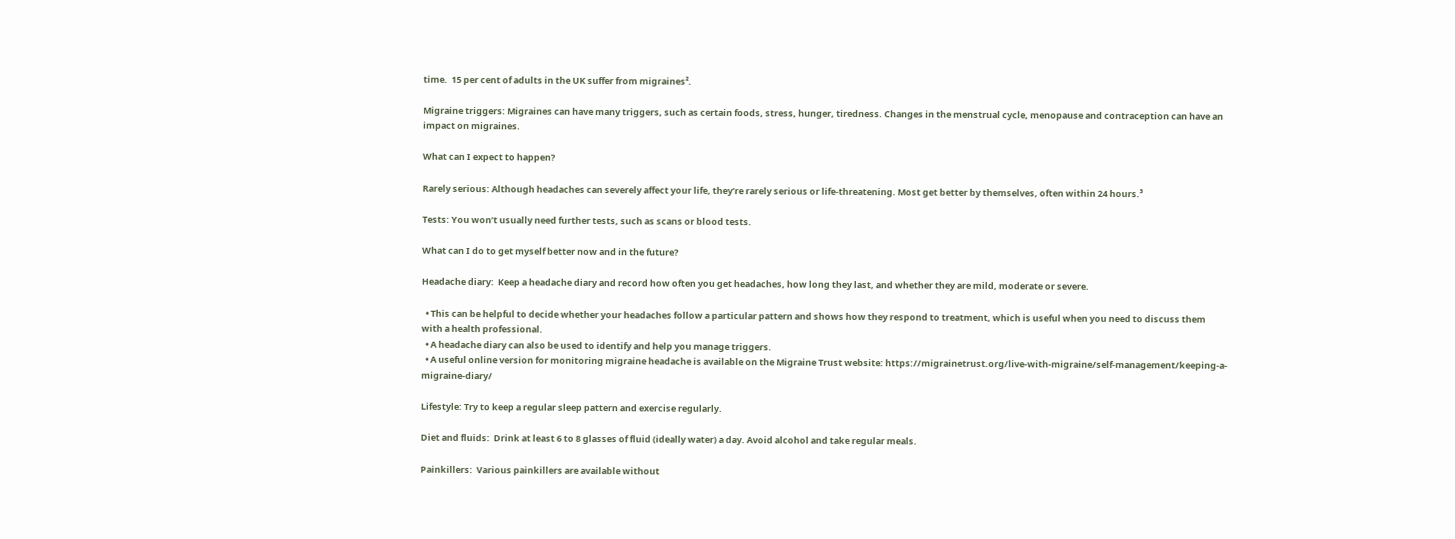time.  15 per cent of adults in the UK suffer from migraines².

Migraine triggers: Migraines can have many triggers, such as certain foods, stress, hunger, tiredness. Changes in the menstrual cycle, menopause and contraception can have an impact on migraines.

What can I expect to happen?

Rarely serious: Although headaches can severely affect your life, they’re rarely serious or life-threatening. Most get better by themselves, often within 24 hours.³

Tests: You won’t usually need further tests, such as scans or blood tests.

What can I do to get myself better now and in the future?

Headache diary:  Keep a headache diary and record how often you get headaches, how long they last, and whether they are mild, moderate or severe.

  • This can be helpful to decide whether your headaches follow a particular pattern and shows how they respond to treatment, which is useful when you need to discuss them with a health professional.
  • A headache diary can also be used to identify and help you manage triggers.
  • A useful online version for monitoring migraine headache is available on the Migraine Trust website: https://migrainetrust.org/live-with-migraine/self-management/keeping-a-migraine-diary/

Lifestyle: Try to keep a regular sleep pattern and exercise regularly.

Diet and fluids:  Drink at least 6 to 8 glasses of fluid (ideally water) a day. Avoid alcohol and take regular meals.

Painkillers:  Various painkillers are available without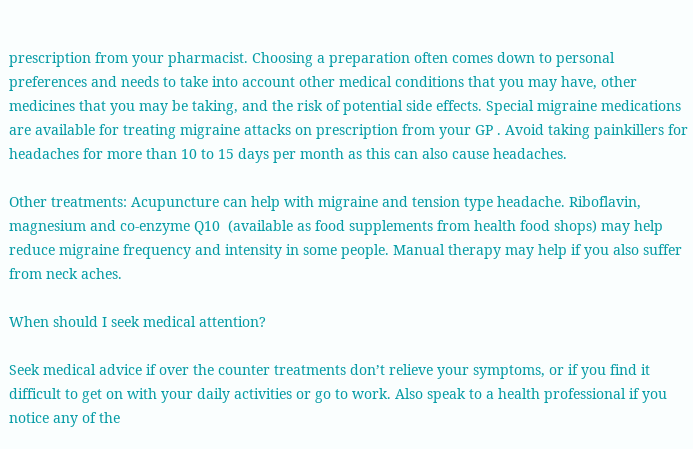prescription from your pharmacist. Choosing a preparation often comes down to personal preferences and needs to take into account other medical conditions that you may have, other medicines that you may be taking, and the risk of potential side effects. Special migraine medications are available for treating migraine attacks on prescription from your GP . Avoid taking painkillers for headaches for more than 10 to 15 days per month as this can also cause headaches.

Other treatments: Acupuncture can help with migraine and tension type headache. Riboflavin, magnesium and co-enzyme Q10  (available as food supplements from health food shops) may help reduce migraine frequency and intensity in some people. Manual therapy may help if you also suffer from neck aches.

When should I seek medical attention?

Seek medical advice if over the counter treatments don’t relieve your symptoms, or if you find it difficult to get on with your daily activities or go to work. Also speak to a health professional if you notice any of the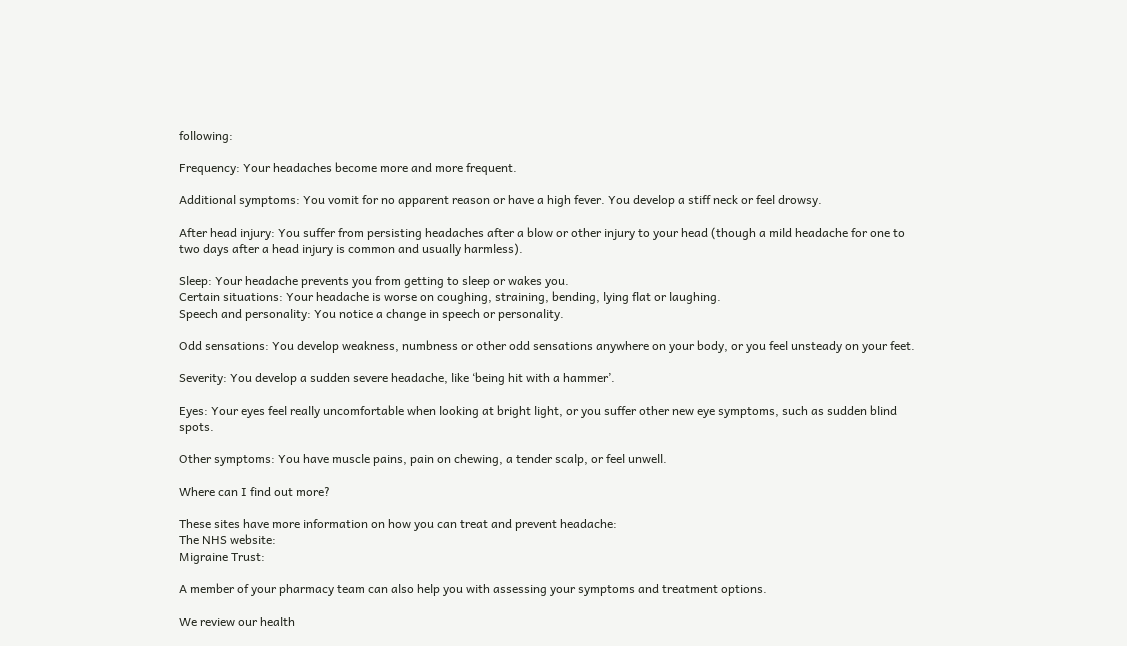following:

Frequency: Your headaches become more and more frequent.

Additional symptoms: You vomit for no apparent reason or have a high fever. You develop a stiff neck or feel drowsy.

After head injury: You suffer from persisting headaches after a blow or other injury to your head (though a mild headache for one to two days after a head injury is common and usually harmless).

Sleep: Your headache prevents you from getting to sleep or wakes you.
Certain situations: Your headache is worse on coughing, straining, bending, lying flat or laughing.
Speech and personality: You notice a change in speech or personality.

Odd sensations: You develop weakness, numbness or other odd sensations anywhere on your body, or you feel unsteady on your feet.

Severity: You develop a sudden severe headache, like ‘being hit with a hammer’.

Eyes: Your eyes feel really uncomfortable when looking at bright light, or you suffer other new eye symptoms, such as sudden blind spots.

Other symptoms: You have muscle pains, pain on chewing, a tender scalp, or feel unwell.

Where can I find out more?

These sites have more information on how you can treat and prevent headache:
The NHS website:
Migraine Trust:

A member of your pharmacy team can also help you with assessing your symptoms and treatment options.

We review our health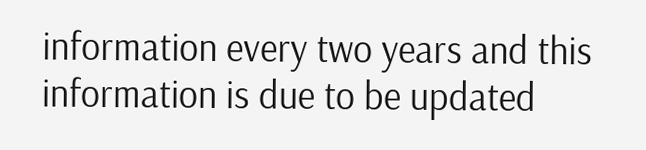information every two years and this information is due to be updated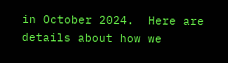in October 2024.  Here are details about how we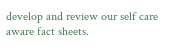develop and review our self care aware fact sheets.